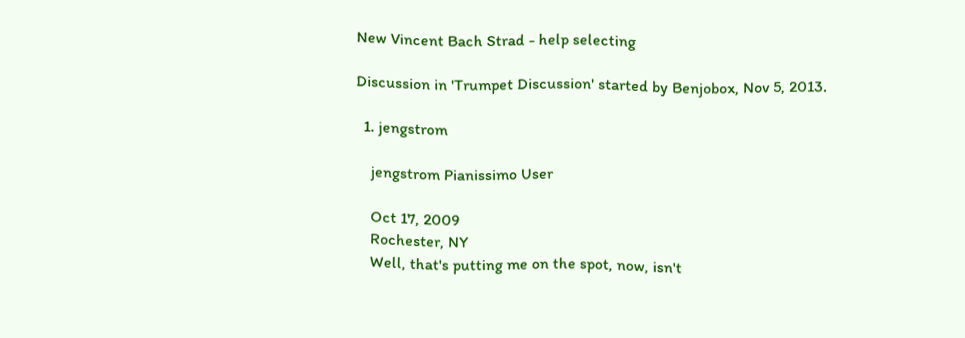New Vincent Bach Strad - help selecting

Discussion in 'Trumpet Discussion' started by Benjobox, Nov 5, 2013.

  1. jengstrom

    jengstrom Pianissimo User

    Oct 17, 2009
    Rochester, NY
    Well, that's putting me on the spot, now, isn't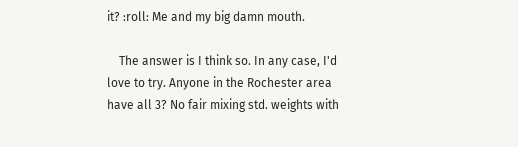it? :roll: Me and my big damn mouth.

    The answer is I think so. In any case, I'd love to try. Anyone in the Rochester area have all 3? No fair mixing std. weights with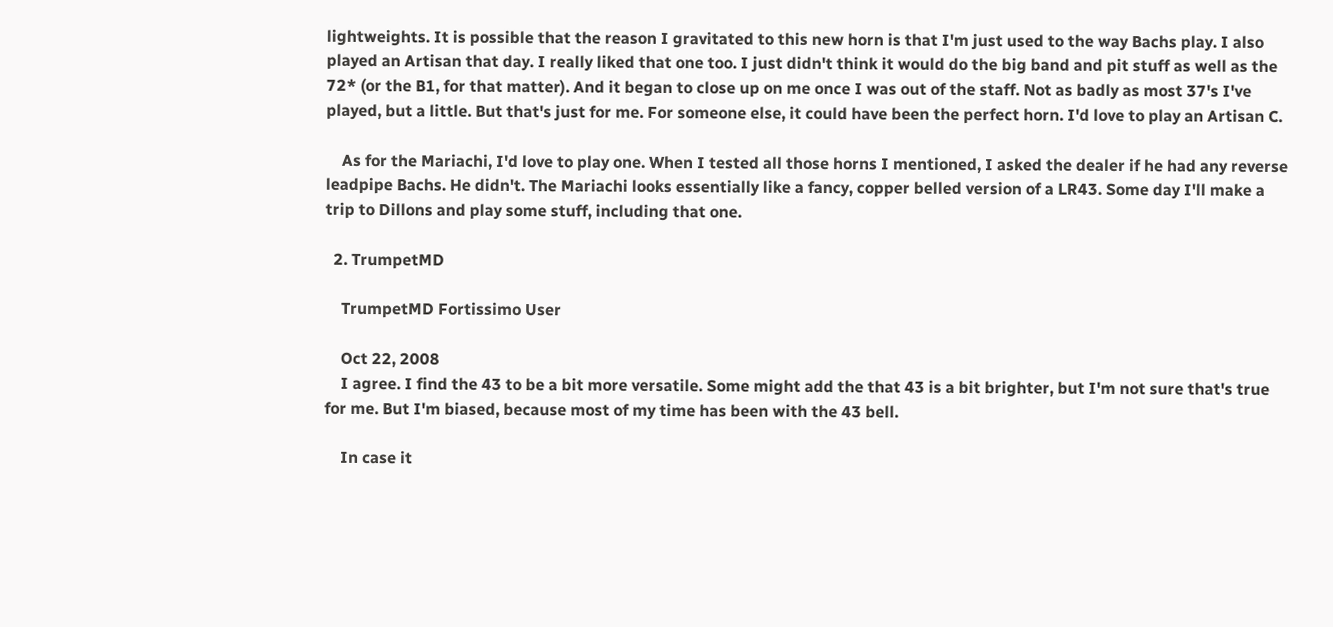lightweights. It is possible that the reason I gravitated to this new horn is that I'm just used to the way Bachs play. I also played an Artisan that day. I really liked that one too. I just didn't think it would do the big band and pit stuff as well as the 72* (or the B1, for that matter). And it began to close up on me once I was out of the staff. Not as badly as most 37's I've played, but a little. But that's just for me. For someone else, it could have been the perfect horn. I'd love to play an Artisan C.

    As for the Mariachi, I'd love to play one. When I tested all those horns I mentioned, I asked the dealer if he had any reverse leadpipe Bachs. He didn't. The Mariachi looks essentially like a fancy, copper belled version of a LR43. Some day I'll make a trip to Dillons and play some stuff, including that one.

  2. TrumpetMD

    TrumpetMD Fortissimo User

    Oct 22, 2008
    I agree. I find the 43 to be a bit more versatile. Some might add the that 43 is a bit brighter, but I'm not sure that's true for me. But I'm biased, because most of my time has been with the 43 bell.

    In case it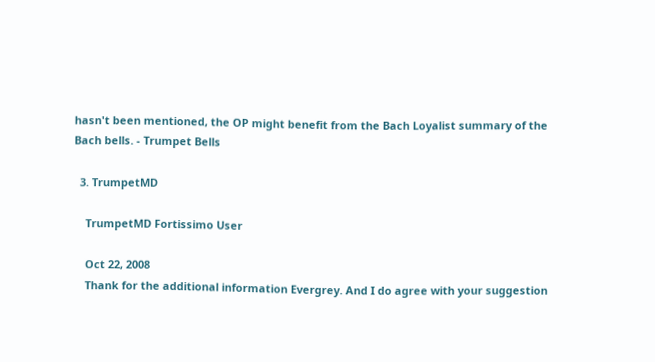hasn't been mentioned, the OP might benefit from the Bach Loyalist summary of the Bach bells. - Trumpet Bells

  3. TrumpetMD

    TrumpetMD Fortissimo User

    Oct 22, 2008
    Thank for the additional information Evergrey. And I do agree with your suggestion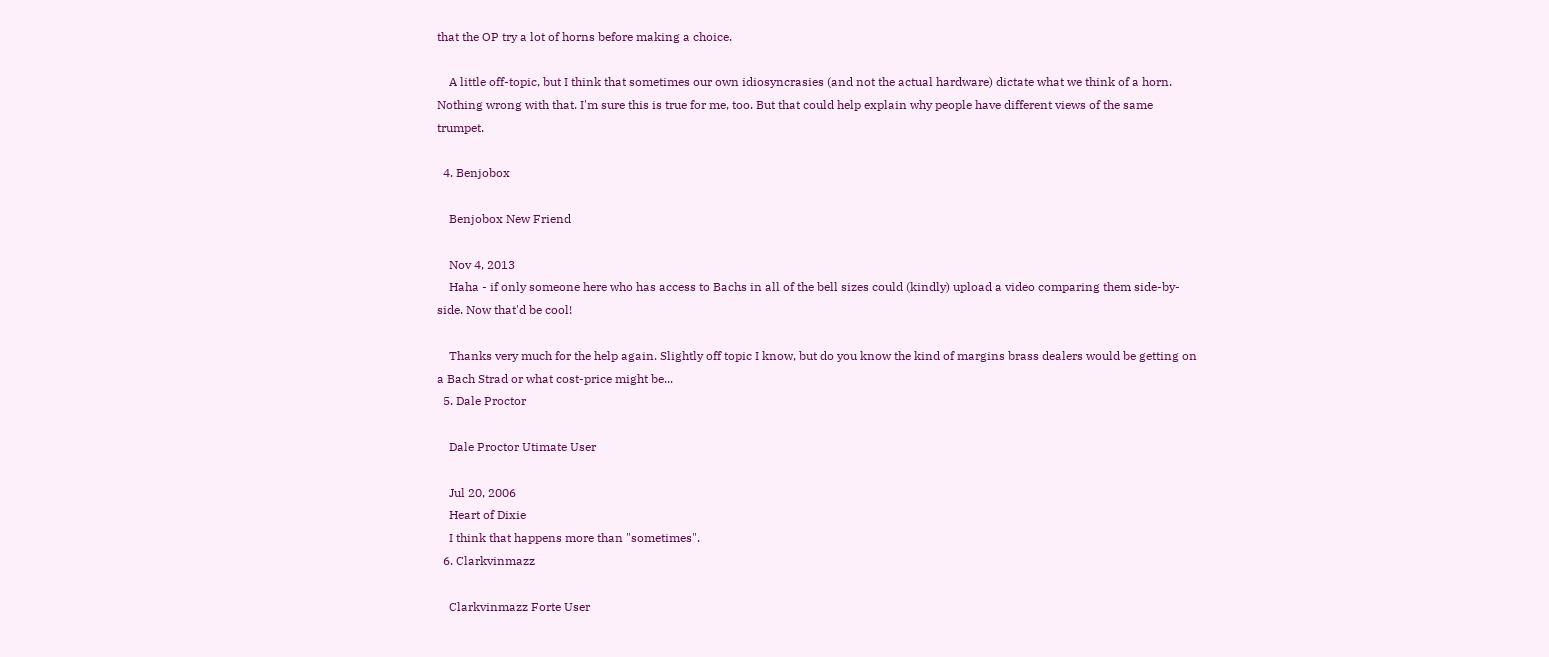that the OP try a lot of horns before making a choice.

    A little off-topic, but I think that sometimes our own idiosyncrasies (and not the actual hardware) dictate what we think of a horn. Nothing wrong with that. I'm sure this is true for me, too. But that could help explain why people have different views of the same trumpet.

  4. Benjobox

    Benjobox New Friend

    Nov 4, 2013
    Haha - if only someone here who has access to Bachs in all of the bell sizes could (kindly) upload a video comparing them side-by-side. Now that'd be cool!

    Thanks very much for the help again. Slightly off topic I know, but do you know the kind of margins brass dealers would be getting on a Bach Strad or what cost-price might be...
  5. Dale Proctor

    Dale Proctor Utimate User

    Jul 20, 2006
    Heart of Dixie
    I think that happens more than "sometimes".
  6. Clarkvinmazz

    Clarkvinmazz Forte User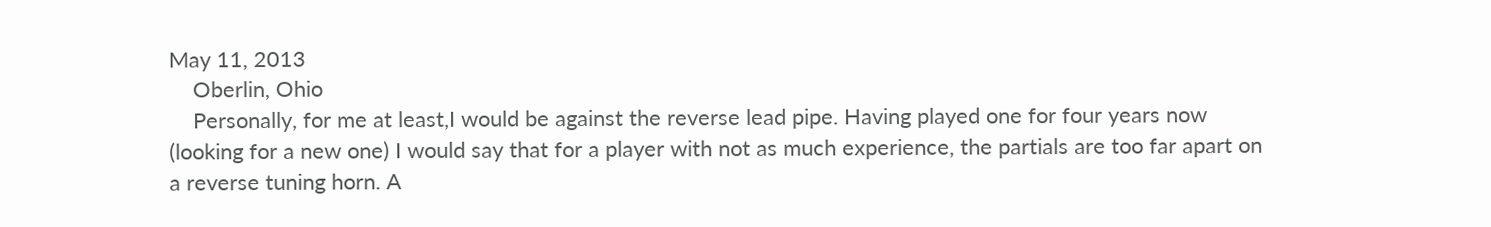May 11, 2013
    Oberlin, Ohio
    Personally, for me at least,I would be against the reverse lead pipe. Having played one for four years now (looking for a new one) I would say that for a player with not as much experience, the partials are too far apart on a reverse tuning horn. A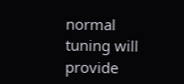normal tuning will provide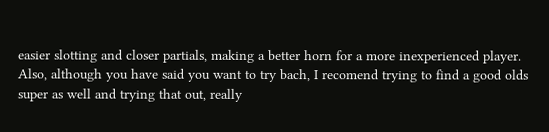easier slotting and closer partials, making a better horn for a more inexperienced player. Also, although you have said you want to try bach, I recomend trying to find a good olds super as well and trying that out, really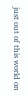just out of this world on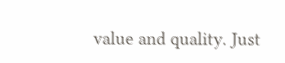value and quality. Just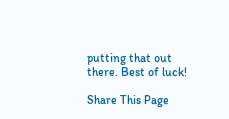putting that out there. Best of luck!

Share This Page